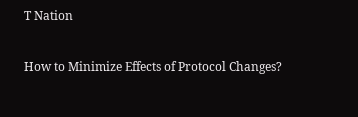T Nation

How to Minimize Effects of Protocol Changes?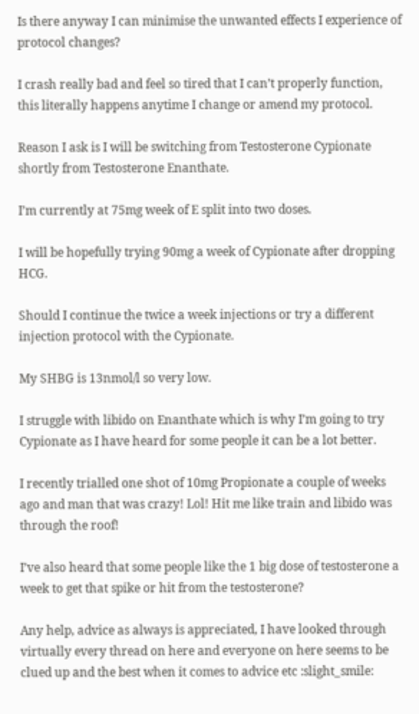Is there anyway I can minimise the unwanted effects I experience of protocol changes?

I crash really bad and feel so tired that I can’t properly function, this literally happens anytime I change or amend my protocol.

Reason I ask is I will be switching from Testosterone Cypionate shortly from Testosterone Enanthate.

I’m currently at 75mg week of E split into two doses.

I will be hopefully trying 90mg a week of Cypionate after dropping HCG.

Should I continue the twice a week injections or try a different injection protocol with the Cypionate.

My SHBG is 13nmol/l so very low.

I struggle with libido on Enanthate which is why I’m going to try Cypionate as I have heard for some people it can be a lot better.

I recently trialled one shot of 10mg Propionate a couple of weeks ago and man that was crazy! Lol! Hit me like train and libido was through the roof!

I’ve also heard that some people like the 1 big dose of testosterone a week to get that spike or hit from the testosterone?

Any help, advice as always is appreciated, I have looked through virtually every thread on here and everyone on here seems to be clued up and the best when it comes to advice etc :slight_smile: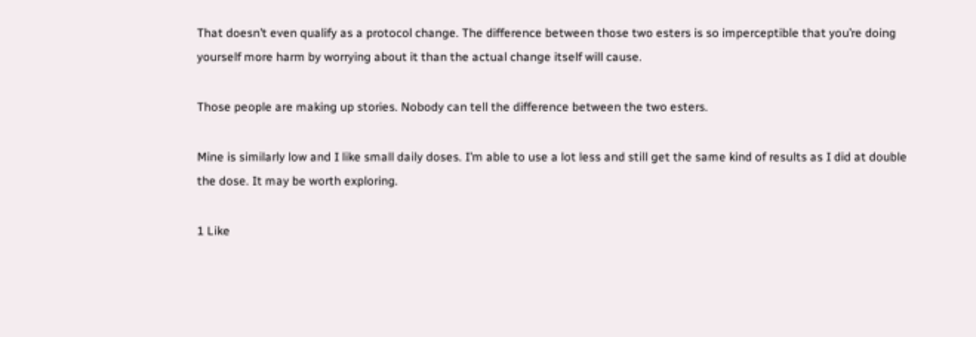That doesn’t even qualify as a protocol change. The difference between those two esters is so imperceptible that you’re doing yourself more harm by worrying about it than the actual change itself will cause.

Those people are making up stories. Nobody can tell the difference between the two esters.

Mine is similarly low and I like small daily doses. I’m able to use a lot less and still get the same kind of results as I did at double the dose. It may be worth exploring.

1 Like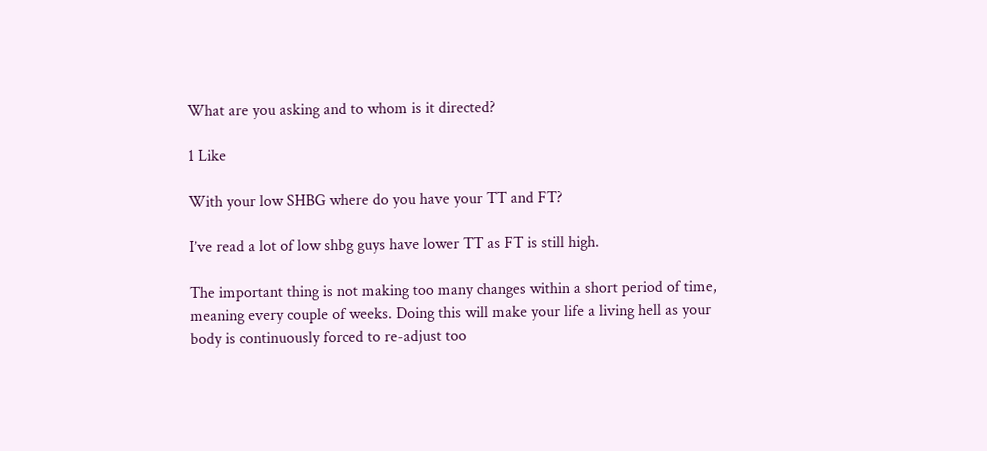What are you asking and to whom is it directed?

1 Like

With your low SHBG where do you have your TT and FT?

I’ve read a lot of low shbg guys have lower TT as FT is still high.

The important thing is not making too many changes within a short period of time, meaning every couple of weeks. Doing this will make your life a living hell as your body is continuously forced to re-adjust too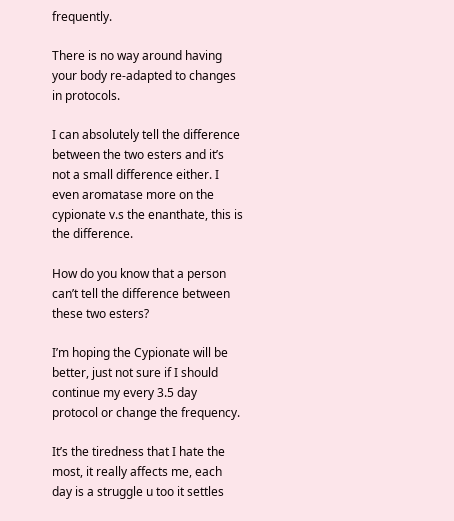frequently.

There is no way around having your body re-adapted to changes in protocols.

I can absolutely tell the difference between the two esters and it’s not a small difference either. I even aromatase more on the cypionate v.s the enanthate, this is the difference.

How do you know that a person can’t tell the difference between these two esters?

I’m hoping the Cypionate will be better, just not sure if I should continue my every 3.5 day protocol or change the frequency.

It’s the tiredness that I hate the most, it really affects me, each day is a struggle u too it settles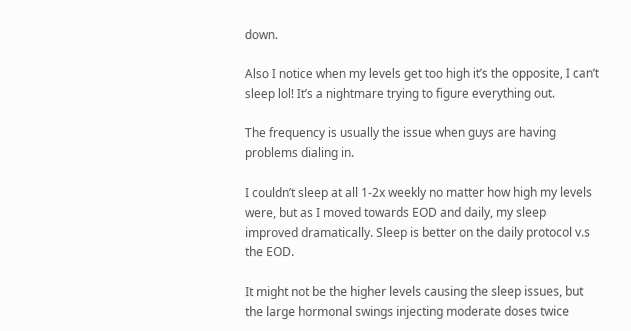down.

Also I notice when my levels get too high it’s the opposite, I can’t sleep lol! It’s a nightmare trying to figure everything out.

The frequency is usually the issue when guys are having problems dialing in.

I couldn’t sleep at all 1-2x weekly no matter how high my levels were, but as I moved towards EOD and daily, my sleep improved dramatically. Sleep is better on the daily protocol v.s the EOD.

It might not be the higher levels causing the sleep issues, but the large hormonal swings injecting moderate doses twice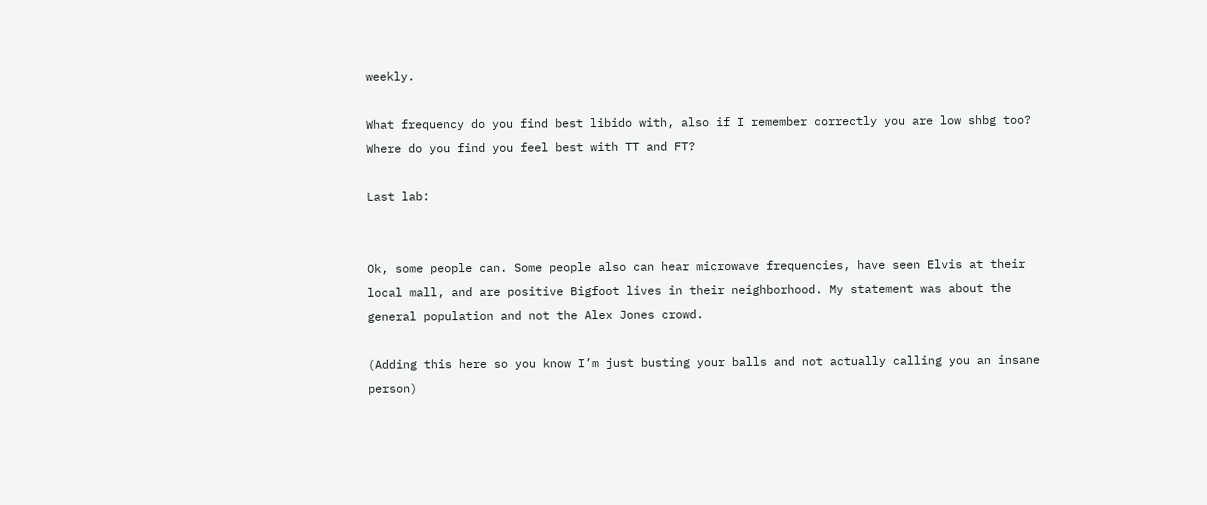weekly.

What frequency do you find best libido with, also if I remember correctly you are low shbg too? Where do you find you feel best with TT and FT?

Last lab:


Ok, some people can. Some people also can hear microwave frequencies, have seen Elvis at their local mall, and are positive Bigfoot lives in their neighborhood. My statement was about the general population and not the Alex Jones crowd.

(Adding this here so you know I’m just busting your balls and not actually calling you an insane person)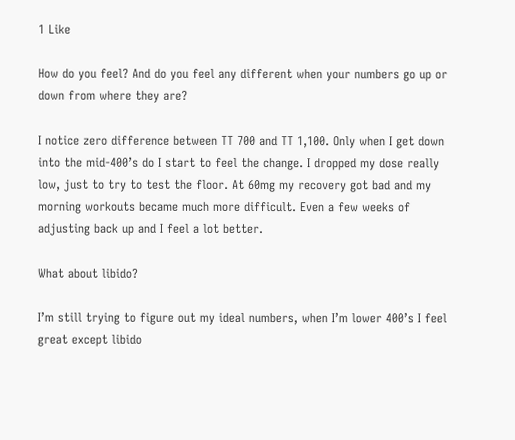1 Like

How do you feel? And do you feel any different when your numbers go up or down from where they are?

I notice zero difference between TT 700 and TT 1,100. Only when I get down into the mid-400’s do I start to feel the change. I dropped my dose really low, just to try to test the floor. At 60mg my recovery got bad and my morning workouts became much more difficult. Even a few weeks of adjusting back up and I feel a lot better.

What about libido?

I’m still trying to figure out my ideal numbers, when I’m lower 400’s I feel great except libido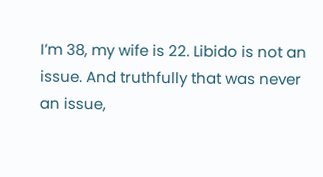I’m 38, my wife is 22. Libido is not an issue. And truthfully that was never an issue,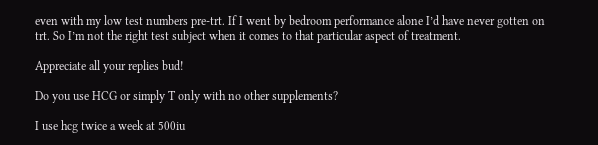even with my low test numbers pre-trt. If I went by bedroom performance alone I’d have never gotten on trt. So I’m not the right test subject when it comes to that particular aspect of treatment.

Appreciate all your replies bud!

Do you use HCG or simply T only with no other supplements?

I use hcg twice a week at 500iu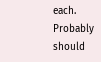each. Probably should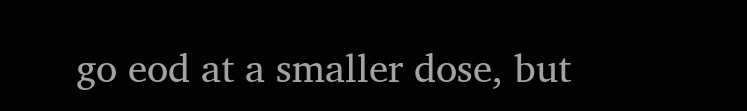go eod at a smaller dose, but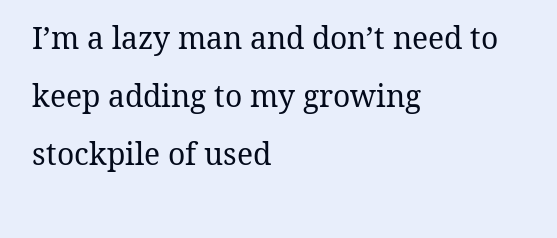I’m a lazy man and don’t need to keep adding to my growing stockpile of used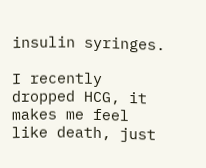insulin syringes.

I recently dropped HCG, it makes me feel like death, just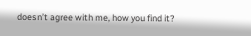doesn’t agree with me, how you find it?